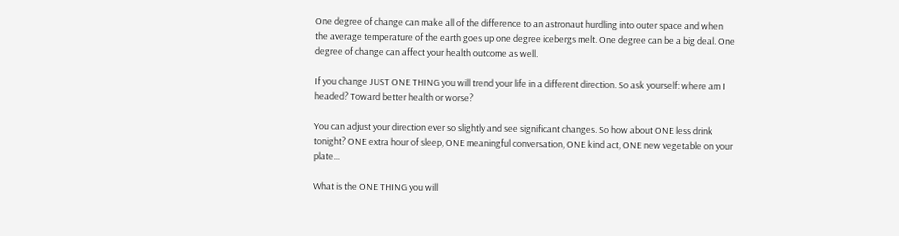One degree of change can make all of the difference to an astronaut hurdling into outer space and when the average temperature of the earth goes up one degree icebergs melt. One degree can be a big deal. One degree of change can affect your health outcome as well.

If you change JUST ONE THING you will trend your life in a different direction. So ask yourself: where am I headed? Toward better health or worse?

You can adjust your direction ever so slightly and see significant changes. So how about ONE less drink tonight? ONE extra hour of sleep, ONE meaningful conversation, ONE kind act, ONE new vegetable on your plate...

What is the ONE THING you will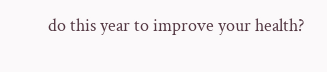do this year to improve your health?